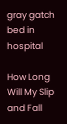gray gatch bed in hospital

How Long Will My Slip and Fall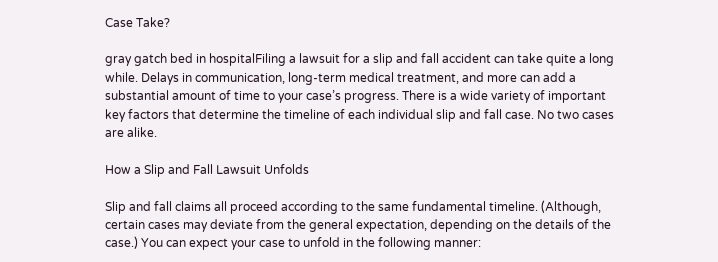Case Take?

gray gatch bed in hospitalFiling a lawsuit for a slip and fall accident can take quite a long while. Delays in communication, long-term medical treatment, and more can add a substantial amount of time to your case’s progress. There is a wide variety of important key factors that determine the timeline of each individual slip and fall case. No two cases are alike.

How a Slip and Fall Lawsuit Unfolds

Slip and fall claims all proceed according to the same fundamental timeline. (Although, certain cases may deviate from the general expectation, depending on the details of the case.) You can expect your case to unfold in the following manner: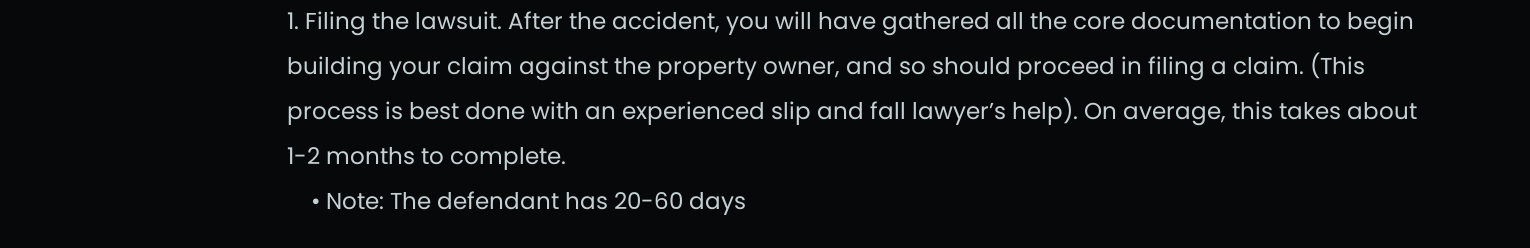1. Filing the lawsuit. After the accident, you will have gathered all the core documentation to begin building your claim against the property owner, and so should proceed in filing a claim. (This process is best done with an experienced slip and fall lawyer’s help). On average, this takes about 1-2 months to complete.
    • Note: The defendant has 20-60 days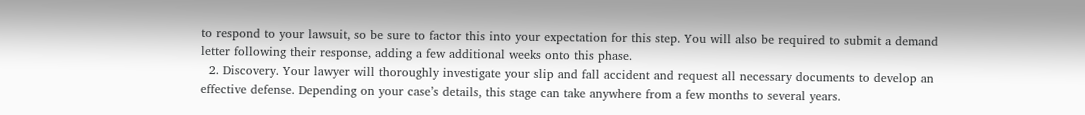to respond to your lawsuit, so be sure to factor this into your expectation for this step. You will also be required to submit a demand letter following their response, adding a few additional weeks onto this phase.
  2. Discovery. Your lawyer will thoroughly investigate your slip and fall accident and request all necessary documents to develop an effective defense. Depending on your case’s details, this stage can take anywhere from a few months to several years.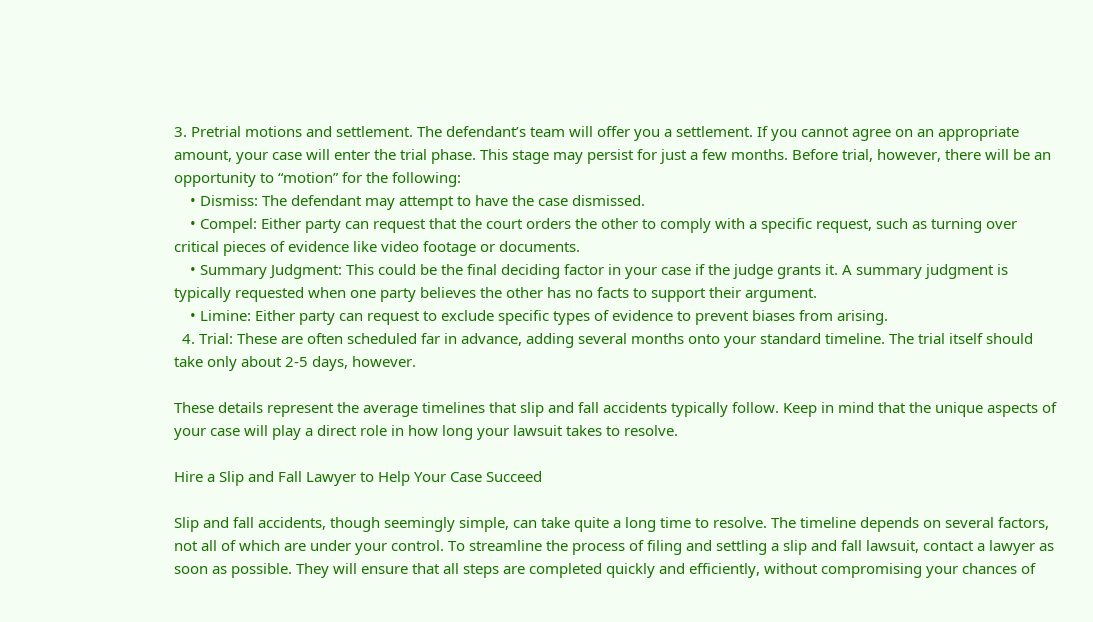3. Pretrial motions and settlement. The defendant’s team will offer you a settlement. If you cannot agree on an appropriate amount, your case will enter the trial phase. This stage may persist for just a few months. Before trial, however, there will be an opportunity to “motion” for the following:
    • Dismiss: The defendant may attempt to have the case dismissed.
    • Compel: Either party can request that the court orders the other to comply with a specific request, such as turning over critical pieces of evidence like video footage or documents.
    • Summary Judgment: This could be the final deciding factor in your case if the judge grants it. A summary judgment is typically requested when one party believes the other has no facts to support their argument.
    • Limine: Either party can request to exclude specific types of evidence to prevent biases from arising.
  4. Trial: These are often scheduled far in advance, adding several months onto your standard timeline. The trial itself should take only about 2-5 days, however.

These details represent the average timelines that slip and fall accidents typically follow. Keep in mind that the unique aspects of your case will play a direct role in how long your lawsuit takes to resolve.

Hire a Slip and Fall Lawyer to Help Your Case Succeed

Slip and fall accidents, though seemingly simple, can take quite a long time to resolve. The timeline depends on several factors, not all of which are under your control. To streamline the process of filing and settling a slip and fall lawsuit, contact a lawyer as soon as possible. They will ensure that all steps are completed quickly and efficiently, without compromising your chances of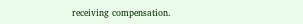receiving compensation.